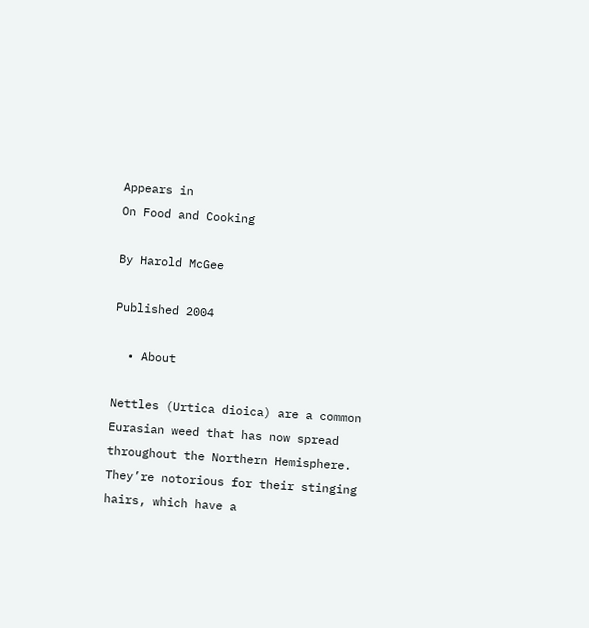Appears in
On Food and Cooking

By Harold McGee

Published 2004

  • About

Nettles (Urtica dioica) are a common Eurasian weed that has now spread throughout the Northern Hemisphere. They’re notorious for their stinging hairs, which have a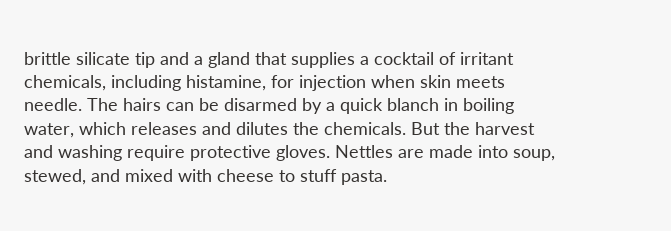brittle silicate tip and a gland that supplies a cocktail of irritant chemicals, including histamine, for injection when skin meets needle. The hairs can be disarmed by a quick blanch in boiling water, which releases and dilutes the chemicals. But the harvest and washing require protective gloves. Nettles are made into soup, stewed, and mixed with cheese to stuff pasta.